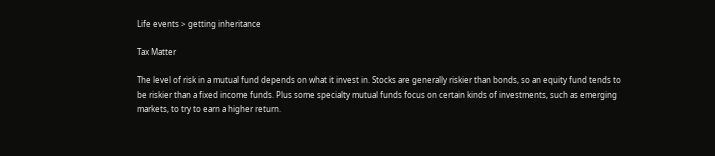Life events > getting inheritance

Tax Matter

The level of risk in a mutual fund depends on what it invest in. Stocks are generally riskier than bonds, so an equity fund tends to be riskier than a fixed income funds. Plus some specialty mutual funds focus on certain kinds of investments, such as emerging markets, to try to earn a higher return.